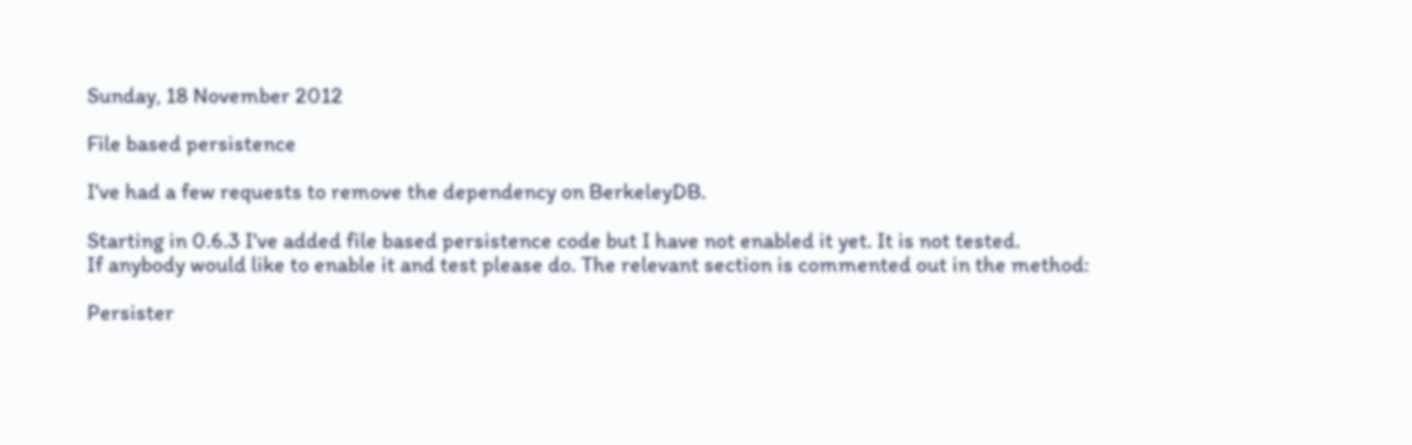Sunday, 18 November 2012

File based persistence

I've had a few requests to remove the dependency on BerkeleyDB.

Starting in 0.6.3 I've added file based persistence code but I have not enabled it yet. It is not tested.
If anybody would like to enable it and test please do. The relevant section is commented out in the method:

Persister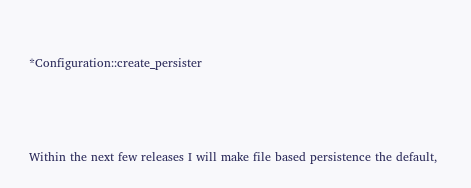*Configuration::create_persister



Within the next few releases I will make file based persistence the default,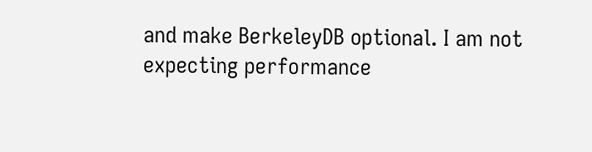and make BerkeleyDB optional. I am not expecting performance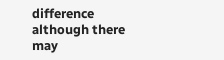difference although there may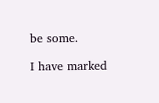be some.

I have marked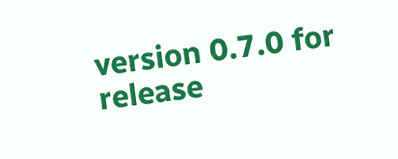version 0.7.0 for release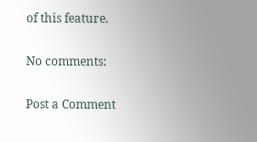of this feature.

No comments:

Post a Comment